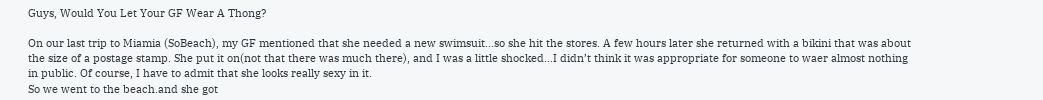Guys, Would You Let Your GF Wear A Thong?

On our last trip to Miamia (SoBeach), my GF mentioned that she needed a new swimsuit…so she hit the stores. A few hours later she returned with a bikini that was about the size of a postage stamp. She put it on(not that there was much there), and I was a little shocked…I didn’t think it was appropriate for someone to waer almost nothing in public. Of course, I have to admit that she looks really sexy in it.
So we went to the beach.and she got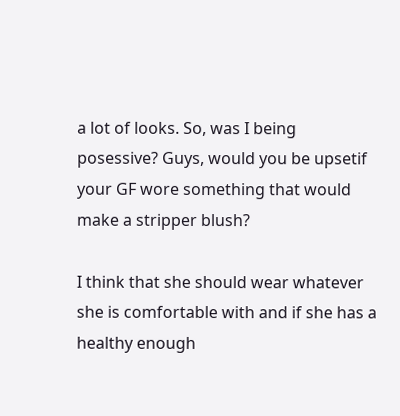a lot of looks. So, was I being posessive? Guys, would you be upsetif your GF wore something that would make a stripper blush?

I think that she should wear whatever she is comfortable with and if she has a healthy enough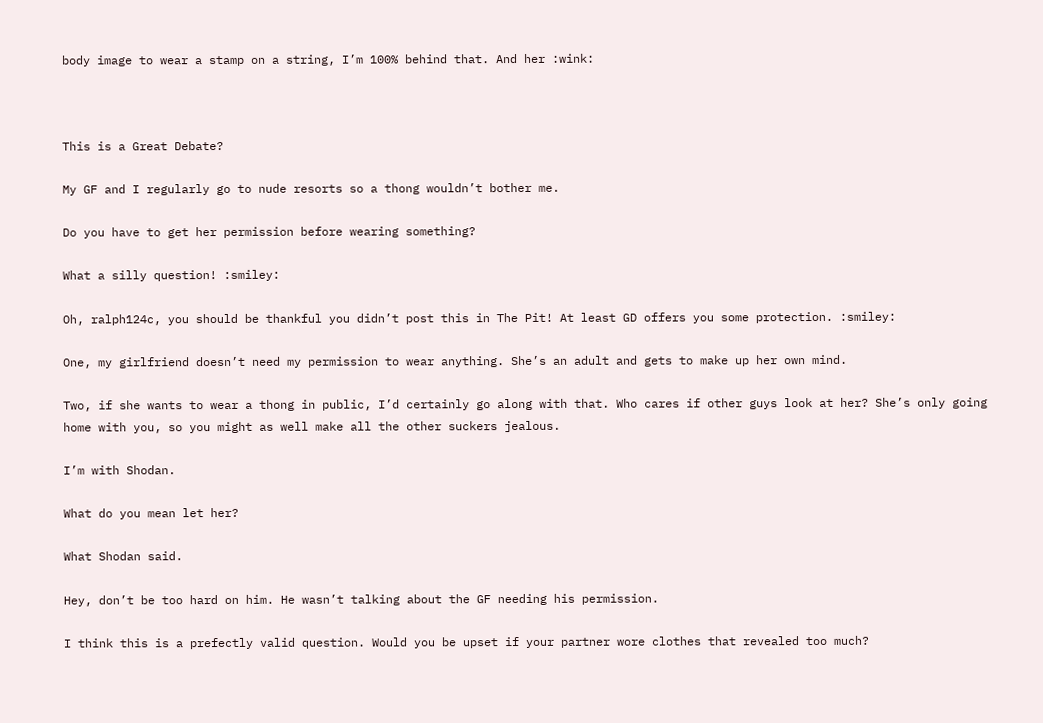body image to wear a stamp on a string, I’m 100% behind that. And her :wink:



This is a Great Debate?

My GF and I regularly go to nude resorts so a thong wouldn’t bother me.

Do you have to get her permission before wearing something?

What a silly question! :smiley:

Oh, ralph124c, you should be thankful you didn’t post this in The Pit! At least GD offers you some protection. :smiley:

One, my girlfriend doesn’t need my permission to wear anything. She’s an adult and gets to make up her own mind.

Two, if she wants to wear a thong in public, I’d certainly go along with that. Who cares if other guys look at her? She’s only going home with you, so you might as well make all the other suckers jealous.

I’m with Shodan.

What do you mean let her?

What Shodan said.

Hey, don’t be too hard on him. He wasn’t talking about the GF needing his permission.

I think this is a prefectly valid question. Would you be upset if your partner wore clothes that revealed too much?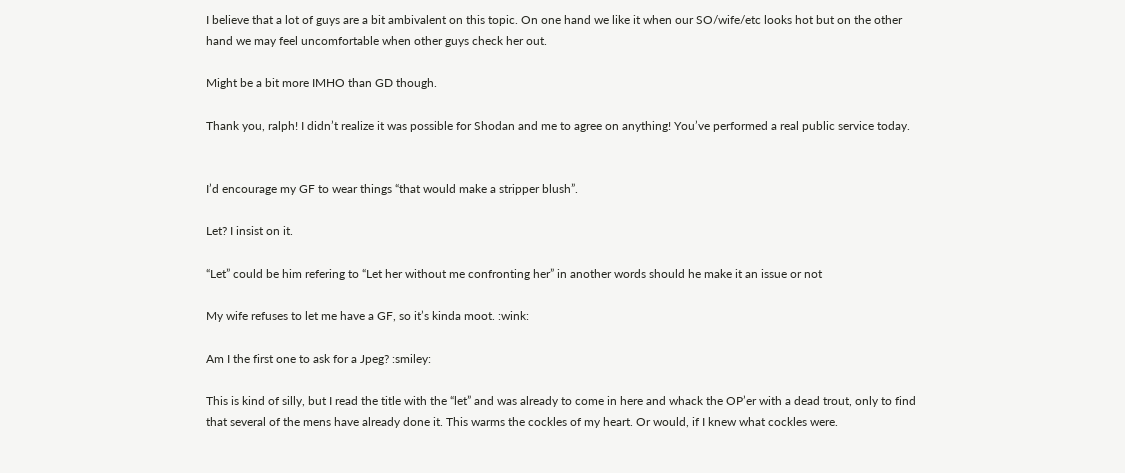I believe that a lot of guys are a bit ambivalent on this topic. On one hand we like it when our SO/wife/etc looks hot but on the other hand we may feel uncomfortable when other guys check her out.

Might be a bit more IMHO than GD though.

Thank you, ralph! I didn’t realize it was possible for Shodan and me to agree on anything! You’ve performed a real public service today.


I’d encourage my GF to wear things “that would make a stripper blush”.

Let? I insist on it.

“Let” could be him refering to “Let her without me confronting her” in another words should he make it an issue or not

My wife refuses to let me have a GF, so it’s kinda moot. :wink:

Am I the first one to ask for a Jpeg? :smiley:

This is kind of silly, but I read the title with the “let” and was already to come in here and whack the OP’er with a dead trout, only to find that several of the mens have already done it. This warms the cockles of my heart. Or would, if I knew what cockles were.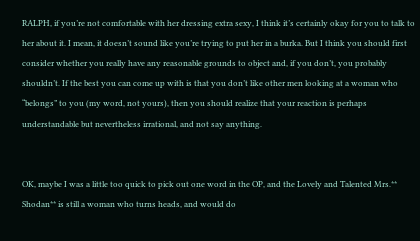RALPH, if you’re not comfortable with her dressing extra sexy, I think it’s certainly okay for you to talk to her about it. I mean, it doesn’t sound like you’re trying to put her in a burka. But I think you should first consider whether you really have any reasonable grounds to object and, if you don’t, you probably shouldn’t. If the best you can come up with is that you don’t like other men looking at a woman who “belongs” to you (my word, not yours), then you should realize that your reaction is perhaps understandable but nevertheless irrational, and not say anything.


OK, maybe I was a little too quick to pick out one word in the OP, and the Lovely and Talented Mrs.** Shodan** is still a woman who turns heads, and would do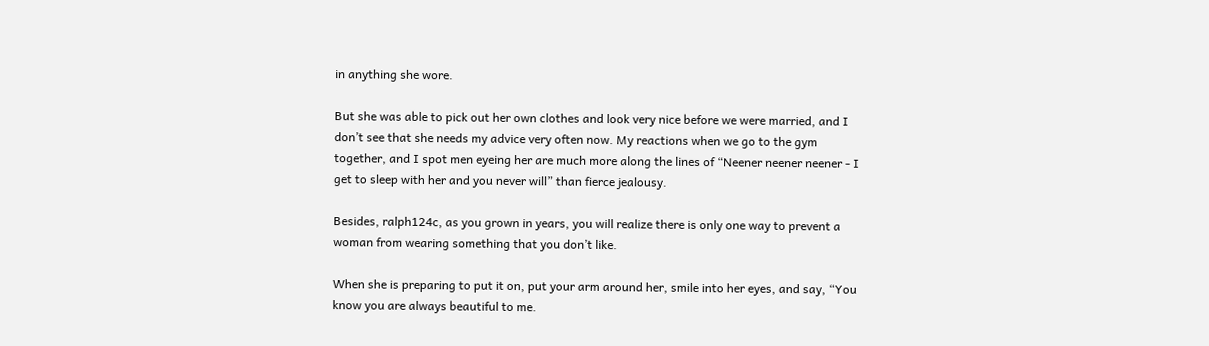in anything she wore.

But she was able to pick out her own clothes and look very nice before we were married, and I don’t see that she needs my advice very often now. My reactions when we go to the gym together, and I spot men eyeing her are much more along the lines of “Neener neener neener - I get to sleep with her and you never will” than fierce jealousy.

Besides, ralph124c, as you grown in years, you will realize there is only one way to prevent a woman from wearing something that you don’t like.

When she is preparing to put it on, put your arm around her, smile into her eyes, and say, “You know you are always beautiful to me.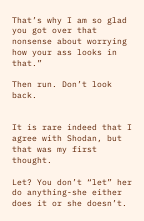That’s why I am so glad you got over that nonsense about worrying how your ass looks in that.”

Then run. Don’t look back.


It is rare indeed that I agree with Shodan, but that was my first thought.

Let? You don’t “let” her do anything-she either does it or she doesn’t.